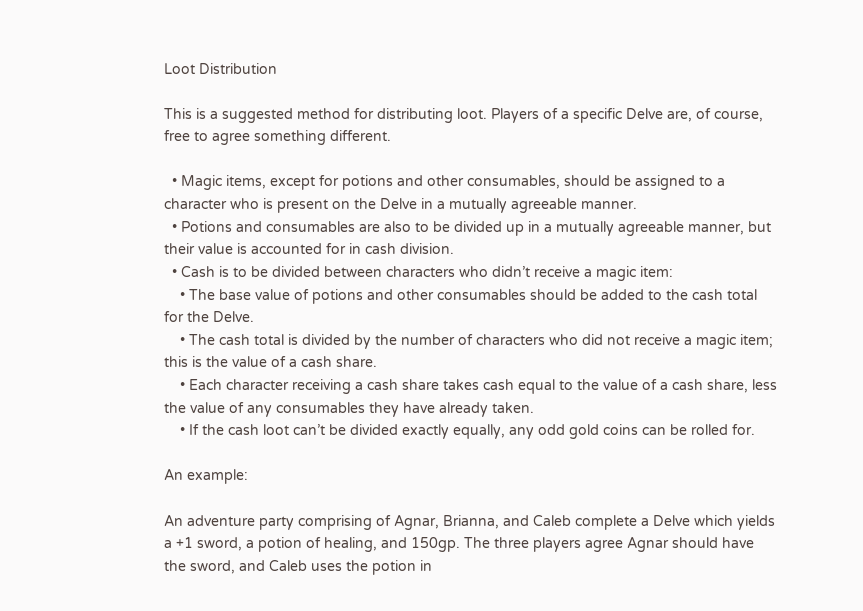Loot Distribution

This is a suggested method for distributing loot. Players of a specific Delve are, of course, free to agree something different.

  • Magic items, except for potions and other consumables, should be assigned to a character who is present on the Delve in a mutually agreeable manner.
  • Potions and consumables are also to be divided up in a mutually agreeable manner, but their value is accounted for in cash division.
  • Cash is to be divided between characters who didn’t receive a magic item:
    • The base value of potions and other consumables should be added to the cash total for the Delve.
    • The cash total is divided by the number of characters who did not receive a magic item; this is the value of a cash share.
    • Each character receiving a cash share takes cash equal to the value of a cash share, less the value of any consumables they have already taken.
    • If the cash loot can’t be divided exactly equally, any odd gold coins can be rolled for.

An example:

An adventure party comprising of Agnar, Brianna, and Caleb complete a Delve which yields a +1 sword, a potion of healing, and 150gp. The three players agree Agnar should have the sword, and Caleb uses the potion in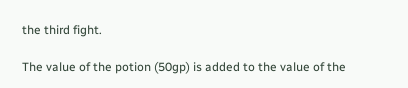the third fight.

The value of the potion (50gp) is added to the value of the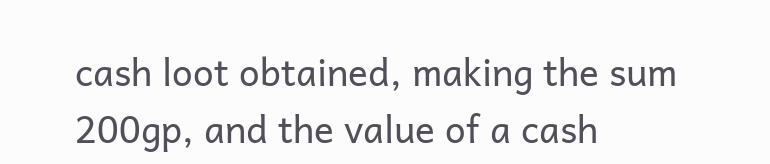cash loot obtained, making the sum 200gp, and the value of a cash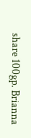share 100gp. Brianna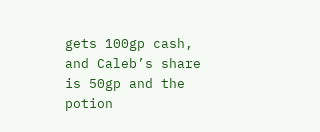gets 100gp cash, and Caleb’s share is 50gp and the potion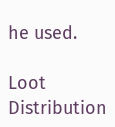he used.

Loot Distribution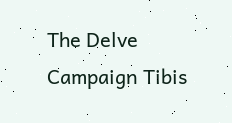The Delve Campaign Tibis